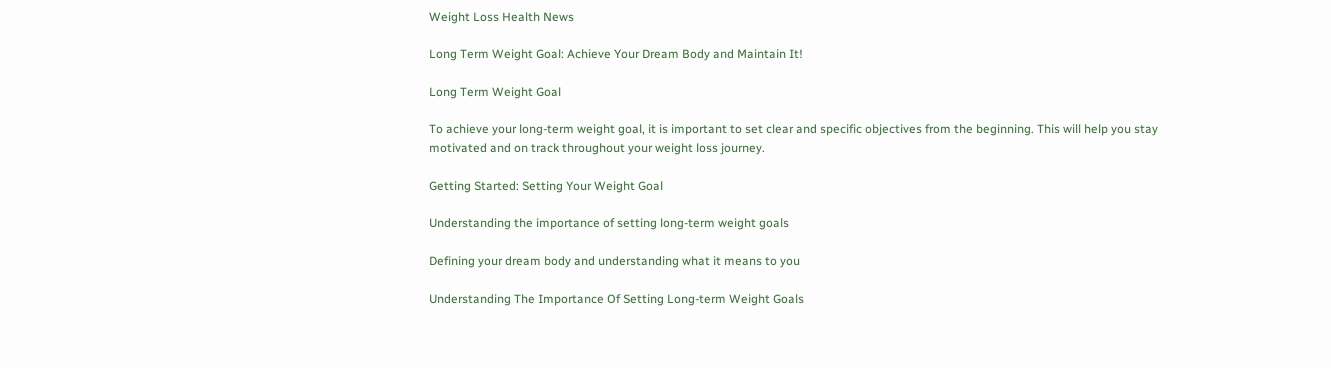Weight Loss Health News

Long Term Weight Goal: Achieve Your Dream Body and Maintain It!

Long Term Weight Goal

To achieve your long-term weight goal, it is important to set clear and specific objectives from the beginning. This will help you stay motivated and on track throughout your weight loss journey.

Getting Started: Setting Your Weight Goal

Understanding the importance of setting long-term weight goals

Defining your dream body and understanding what it means to you

Understanding The Importance Of Setting Long-term Weight Goals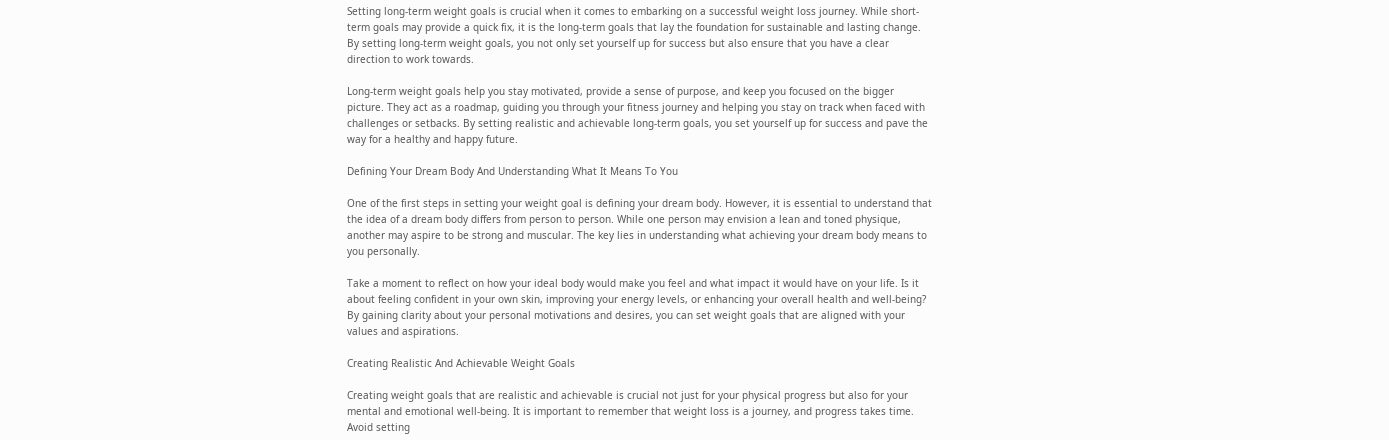Setting long-term weight goals is crucial when it comes to embarking on a successful weight loss journey. While short-term goals may provide a quick fix, it is the long-term goals that lay the foundation for sustainable and lasting change. By setting long-term weight goals, you not only set yourself up for success but also ensure that you have a clear direction to work towards.

Long-term weight goals help you stay motivated, provide a sense of purpose, and keep you focused on the bigger picture. They act as a roadmap, guiding you through your fitness journey and helping you stay on track when faced with challenges or setbacks. By setting realistic and achievable long-term goals, you set yourself up for success and pave the way for a healthy and happy future.

Defining Your Dream Body And Understanding What It Means To You

One of the first steps in setting your weight goal is defining your dream body. However, it is essential to understand that the idea of a dream body differs from person to person. While one person may envision a lean and toned physique, another may aspire to be strong and muscular. The key lies in understanding what achieving your dream body means to you personally.

Take a moment to reflect on how your ideal body would make you feel and what impact it would have on your life. Is it about feeling confident in your own skin, improving your energy levels, or enhancing your overall health and well-being? By gaining clarity about your personal motivations and desires, you can set weight goals that are aligned with your values and aspirations.

Creating Realistic And Achievable Weight Goals

Creating weight goals that are realistic and achievable is crucial not just for your physical progress but also for your mental and emotional well-being. It is important to remember that weight loss is a journey, and progress takes time. Avoid setting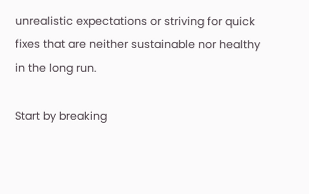unrealistic expectations or striving for quick fixes that are neither sustainable nor healthy in the long run.

Start by breaking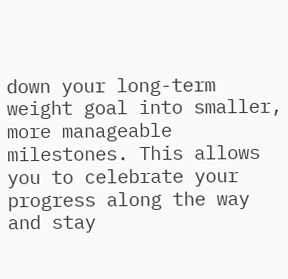down your long-term weight goal into smaller, more manageable milestones. This allows you to celebrate your progress along the way and stay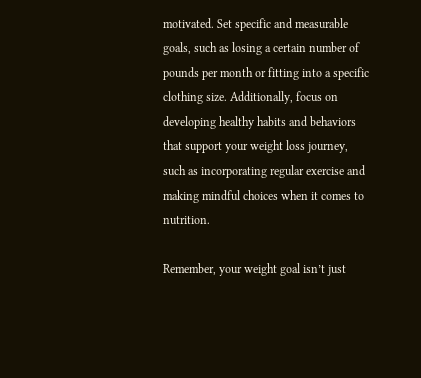motivated. Set specific and measurable goals, such as losing a certain number of pounds per month or fitting into a specific clothing size. Additionally, focus on developing healthy habits and behaviors that support your weight loss journey, such as incorporating regular exercise and making mindful choices when it comes to nutrition.

Remember, your weight goal isn’t just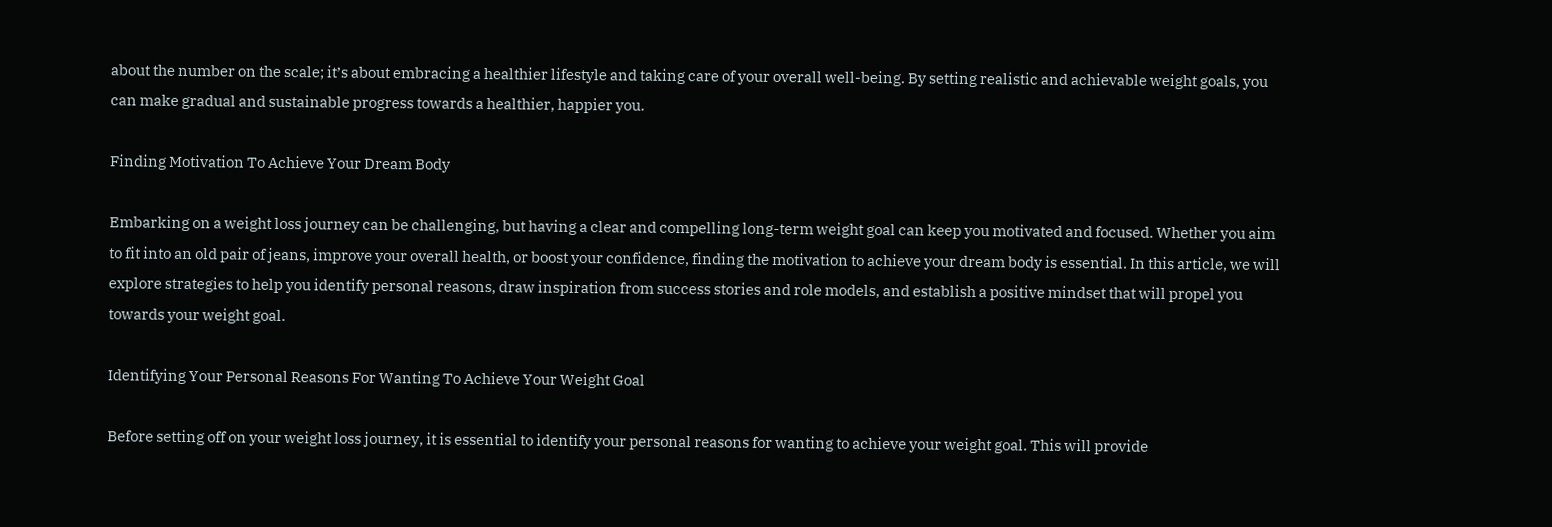about the number on the scale; it’s about embracing a healthier lifestyle and taking care of your overall well-being. By setting realistic and achievable weight goals, you can make gradual and sustainable progress towards a healthier, happier you.

Finding Motivation To Achieve Your Dream Body

Embarking on a weight loss journey can be challenging, but having a clear and compelling long-term weight goal can keep you motivated and focused. Whether you aim to fit into an old pair of jeans, improve your overall health, or boost your confidence, finding the motivation to achieve your dream body is essential. In this article, we will explore strategies to help you identify personal reasons, draw inspiration from success stories and role models, and establish a positive mindset that will propel you towards your weight goal.

Identifying Your Personal Reasons For Wanting To Achieve Your Weight Goal

Before setting off on your weight loss journey, it is essential to identify your personal reasons for wanting to achieve your weight goal. This will provide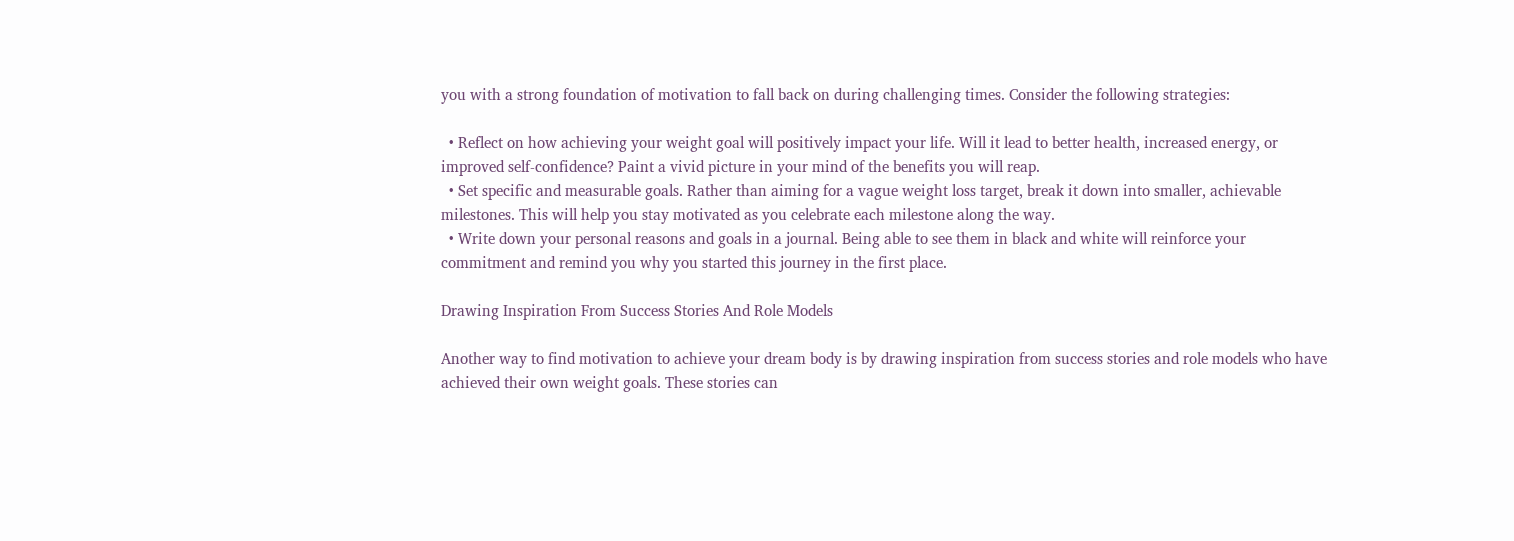you with a strong foundation of motivation to fall back on during challenging times. Consider the following strategies:

  • Reflect on how achieving your weight goal will positively impact your life. Will it lead to better health, increased energy, or improved self-confidence? Paint a vivid picture in your mind of the benefits you will reap.
  • Set specific and measurable goals. Rather than aiming for a vague weight loss target, break it down into smaller, achievable milestones. This will help you stay motivated as you celebrate each milestone along the way.
  • Write down your personal reasons and goals in a journal. Being able to see them in black and white will reinforce your commitment and remind you why you started this journey in the first place.

Drawing Inspiration From Success Stories And Role Models

Another way to find motivation to achieve your dream body is by drawing inspiration from success stories and role models who have achieved their own weight goals. These stories can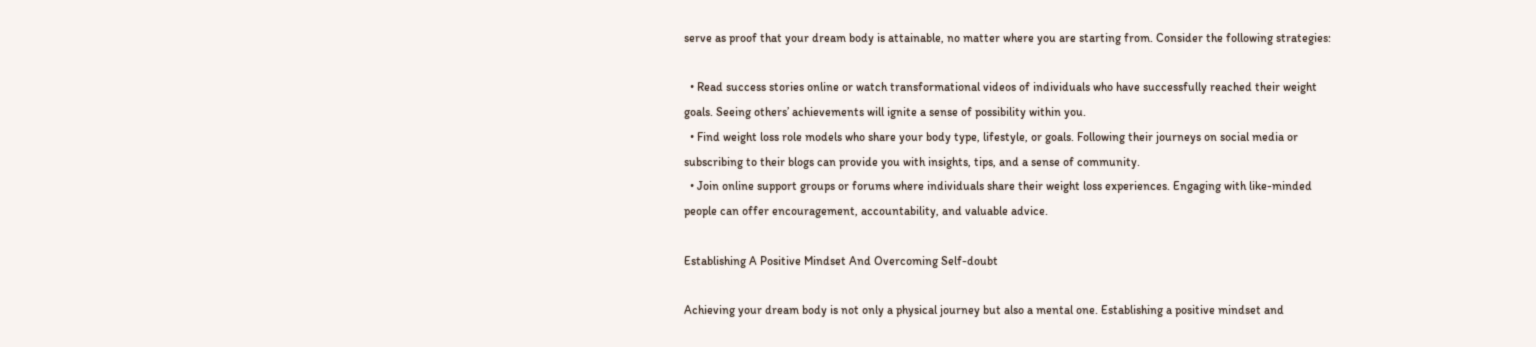serve as proof that your dream body is attainable, no matter where you are starting from. Consider the following strategies:

  • Read success stories online or watch transformational videos of individuals who have successfully reached their weight goals. Seeing others’ achievements will ignite a sense of possibility within you.
  • Find weight loss role models who share your body type, lifestyle, or goals. Following their journeys on social media or subscribing to their blogs can provide you with insights, tips, and a sense of community.
  • Join online support groups or forums where individuals share their weight loss experiences. Engaging with like-minded people can offer encouragement, accountability, and valuable advice.

Establishing A Positive Mindset And Overcoming Self-doubt

Achieving your dream body is not only a physical journey but also a mental one. Establishing a positive mindset and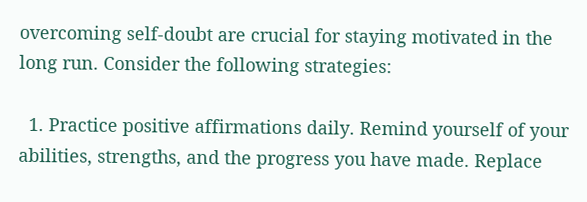overcoming self-doubt are crucial for staying motivated in the long run. Consider the following strategies:

  1. Practice positive affirmations daily. Remind yourself of your abilities, strengths, and the progress you have made. Replace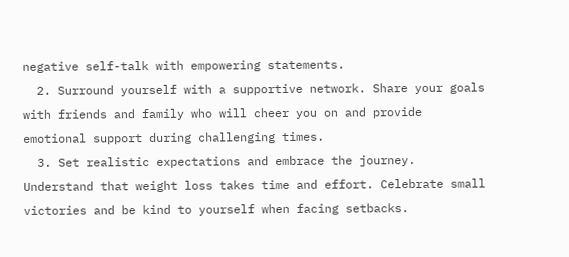negative self-talk with empowering statements.
  2. Surround yourself with a supportive network. Share your goals with friends and family who will cheer you on and provide emotional support during challenging times.
  3. Set realistic expectations and embrace the journey. Understand that weight loss takes time and effort. Celebrate small victories and be kind to yourself when facing setbacks.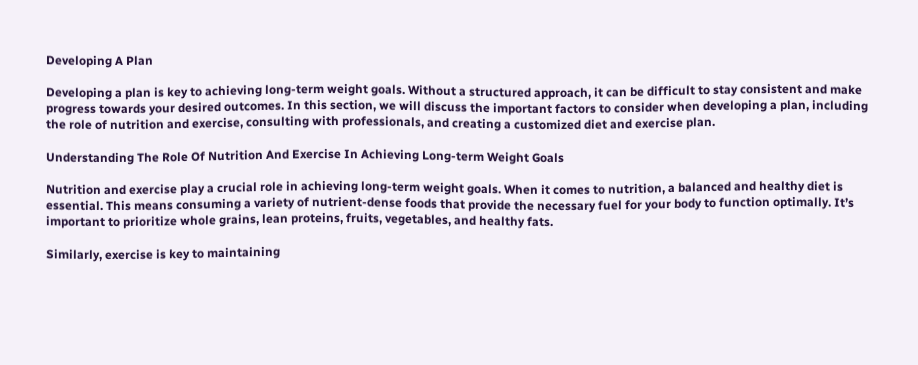Developing A Plan

Developing a plan is key to achieving long-term weight goals. Without a structured approach, it can be difficult to stay consistent and make progress towards your desired outcomes. In this section, we will discuss the important factors to consider when developing a plan, including the role of nutrition and exercise, consulting with professionals, and creating a customized diet and exercise plan.

Understanding The Role Of Nutrition And Exercise In Achieving Long-term Weight Goals

Nutrition and exercise play a crucial role in achieving long-term weight goals. When it comes to nutrition, a balanced and healthy diet is essential. This means consuming a variety of nutrient-dense foods that provide the necessary fuel for your body to function optimally. It’s important to prioritize whole grains, lean proteins, fruits, vegetables, and healthy fats.

Similarly, exercise is key to maintaining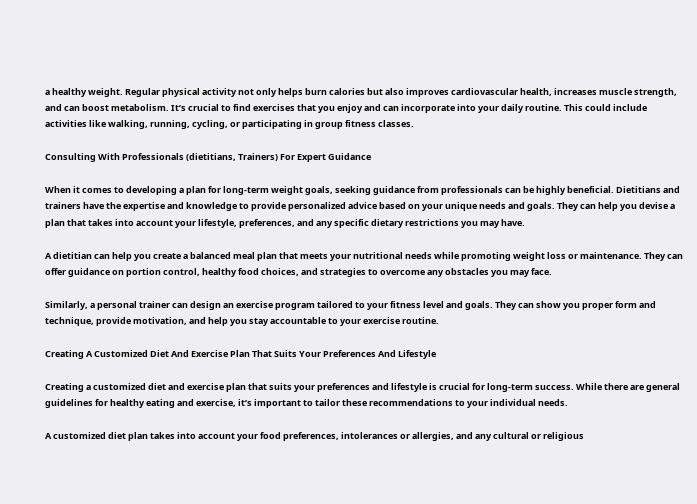a healthy weight. Regular physical activity not only helps burn calories but also improves cardiovascular health, increases muscle strength, and can boost metabolism. It’s crucial to find exercises that you enjoy and can incorporate into your daily routine. This could include activities like walking, running, cycling, or participating in group fitness classes.

Consulting With Professionals (dietitians, Trainers) For Expert Guidance

When it comes to developing a plan for long-term weight goals, seeking guidance from professionals can be highly beneficial. Dietitians and trainers have the expertise and knowledge to provide personalized advice based on your unique needs and goals. They can help you devise a plan that takes into account your lifestyle, preferences, and any specific dietary restrictions you may have.

A dietitian can help you create a balanced meal plan that meets your nutritional needs while promoting weight loss or maintenance. They can offer guidance on portion control, healthy food choices, and strategies to overcome any obstacles you may face.

Similarly, a personal trainer can design an exercise program tailored to your fitness level and goals. They can show you proper form and technique, provide motivation, and help you stay accountable to your exercise routine.

Creating A Customized Diet And Exercise Plan That Suits Your Preferences And Lifestyle

Creating a customized diet and exercise plan that suits your preferences and lifestyle is crucial for long-term success. While there are general guidelines for healthy eating and exercise, it’s important to tailor these recommendations to your individual needs.

A customized diet plan takes into account your food preferences, intolerances or allergies, and any cultural or religious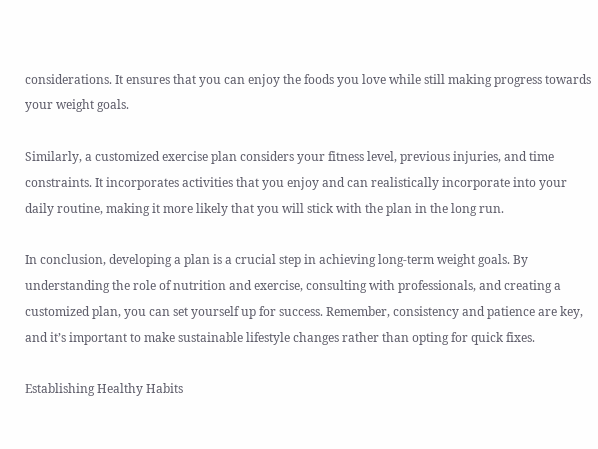considerations. It ensures that you can enjoy the foods you love while still making progress towards your weight goals.

Similarly, a customized exercise plan considers your fitness level, previous injuries, and time constraints. It incorporates activities that you enjoy and can realistically incorporate into your daily routine, making it more likely that you will stick with the plan in the long run.

In conclusion, developing a plan is a crucial step in achieving long-term weight goals. By understanding the role of nutrition and exercise, consulting with professionals, and creating a customized plan, you can set yourself up for success. Remember, consistency and patience are key, and it’s important to make sustainable lifestyle changes rather than opting for quick fixes.

Establishing Healthy Habits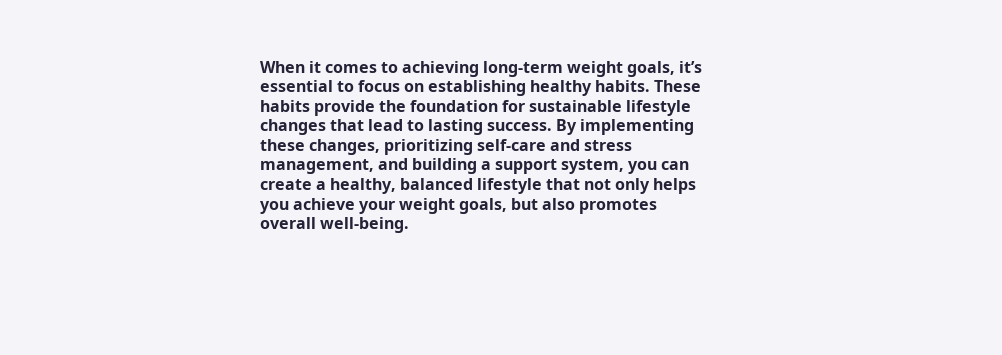When it comes to achieving long-term weight goals, it’s essential to focus on establishing healthy habits. These habits provide the foundation for sustainable lifestyle changes that lead to lasting success. By implementing these changes, prioritizing self-care and stress management, and building a support system, you can create a healthy, balanced lifestyle that not only helps you achieve your weight goals, but also promotes overall well-being.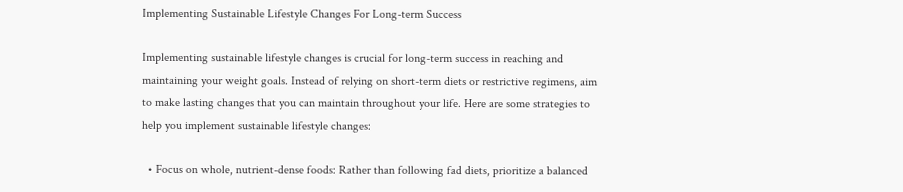Implementing Sustainable Lifestyle Changes For Long-term Success

Implementing sustainable lifestyle changes is crucial for long-term success in reaching and maintaining your weight goals. Instead of relying on short-term diets or restrictive regimens, aim to make lasting changes that you can maintain throughout your life. Here are some strategies to help you implement sustainable lifestyle changes:

  • Focus on whole, nutrient-dense foods: Rather than following fad diets, prioritize a balanced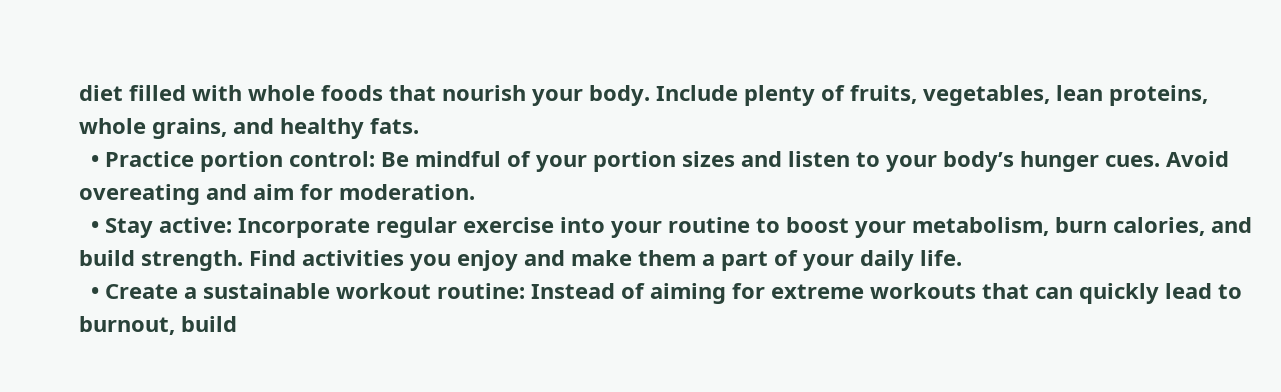diet filled with whole foods that nourish your body. Include plenty of fruits, vegetables, lean proteins, whole grains, and healthy fats.
  • Practice portion control: Be mindful of your portion sizes and listen to your body’s hunger cues. Avoid overeating and aim for moderation.
  • Stay active: Incorporate regular exercise into your routine to boost your metabolism, burn calories, and build strength. Find activities you enjoy and make them a part of your daily life.
  • Create a sustainable workout routine: Instead of aiming for extreme workouts that can quickly lead to burnout, build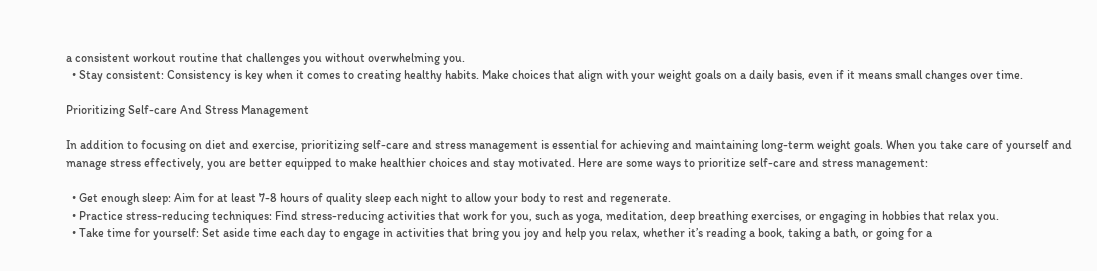a consistent workout routine that challenges you without overwhelming you.
  • Stay consistent: Consistency is key when it comes to creating healthy habits. Make choices that align with your weight goals on a daily basis, even if it means small changes over time.

Prioritizing Self-care And Stress Management

In addition to focusing on diet and exercise, prioritizing self-care and stress management is essential for achieving and maintaining long-term weight goals. When you take care of yourself and manage stress effectively, you are better equipped to make healthier choices and stay motivated. Here are some ways to prioritize self-care and stress management:

  • Get enough sleep: Aim for at least 7-8 hours of quality sleep each night to allow your body to rest and regenerate.
  • Practice stress-reducing techniques: Find stress-reducing activities that work for you, such as yoga, meditation, deep breathing exercises, or engaging in hobbies that relax you.
  • Take time for yourself: Set aside time each day to engage in activities that bring you joy and help you relax, whether it’s reading a book, taking a bath, or going for a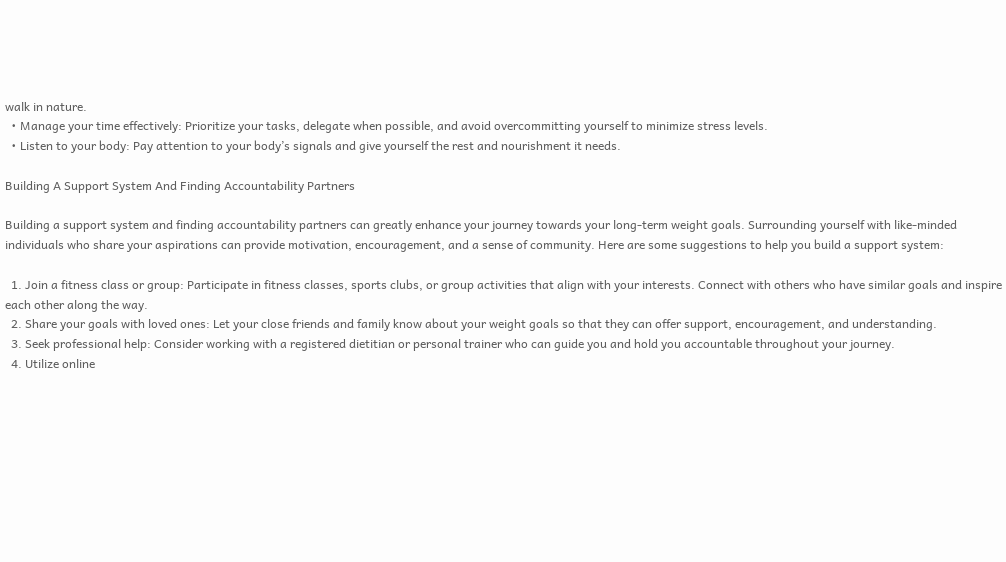walk in nature.
  • Manage your time effectively: Prioritize your tasks, delegate when possible, and avoid overcommitting yourself to minimize stress levels.
  • Listen to your body: Pay attention to your body’s signals and give yourself the rest and nourishment it needs.

Building A Support System And Finding Accountability Partners

Building a support system and finding accountability partners can greatly enhance your journey towards your long-term weight goals. Surrounding yourself with like-minded individuals who share your aspirations can provide motivation, encouragement, and a sense of community. Here are some suggestions to help you build a support system:

  1. Join a fitness class or group: Participate in fitness classes, sports clubs, or group activities that align with your interests. Connect with others who have similar goals and inspire each other along the way.
  2. Share your goals with loved ones: Let your close friends and family know about your weight goals so that they can offer support, encouragement, and understanding.
  3. Seek professional help: Consider working with a registered dietitian or personal trainer who can guide you and hold you accountable throughout your journey.
  4. Utilize online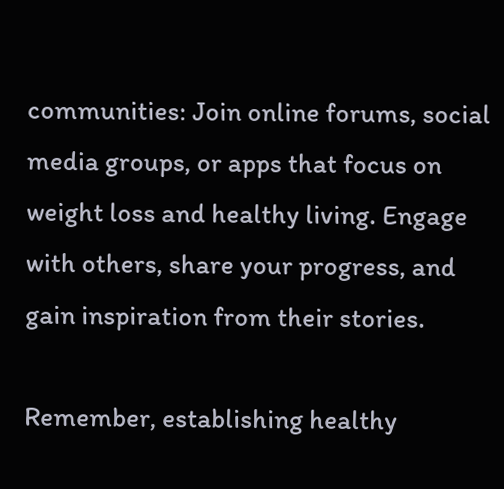communities: Join online forums, social media groups, or apps that focus on weight loss and healthy living. Engage with others, share your progress, and gain inspiration from their stories.

Remember, establishing healthy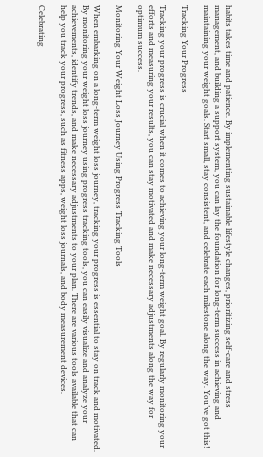habits takes time and patience. By implementing sustainable lifestyle changes, prioritizing self-care and stress management, and building a support system, you can lay the foundation for long-term success in achieving and maintaining your weight goals. Start small, stay consistent, and celebrate each milestone along the way. You’ve got this!

Tracking Your Progress

Tracking your progress is crucial when it comes to achieving your long-term weight goal. By regularly monitoring your efforts and measuring your results, you can stay motivated and make necessary adjustments along the way for optimum success.

Monitoring Your Weight Loss Journey Using Progress Tracking Tools

When embarking on a long-term weight loss journey, tracking your progress is essential to stay on track and motivated. By monitoring your weight loss journey using progress tracking tools, you can easily visualize and analyze your achievements, identify trends, and make necessary adjustments to your plan. There are various tools available that can help you track your progress, such as fitness apps, weight loss journals, and body measurement devices.

Celebrating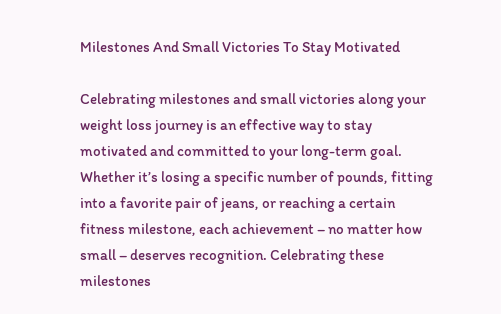Milestones And Small Victories To Stay Motivated

Celebrating milestones and small victories along your weight loss journey is an effective way to stay motivated and committed to your long-term goal. Whether it’s losing a specific number of pounds, fitting into a favorite pair of jeans, or reaching a certain fitness milestone, each achievement – no matter how small – deserves recognition. Celebrating these milestones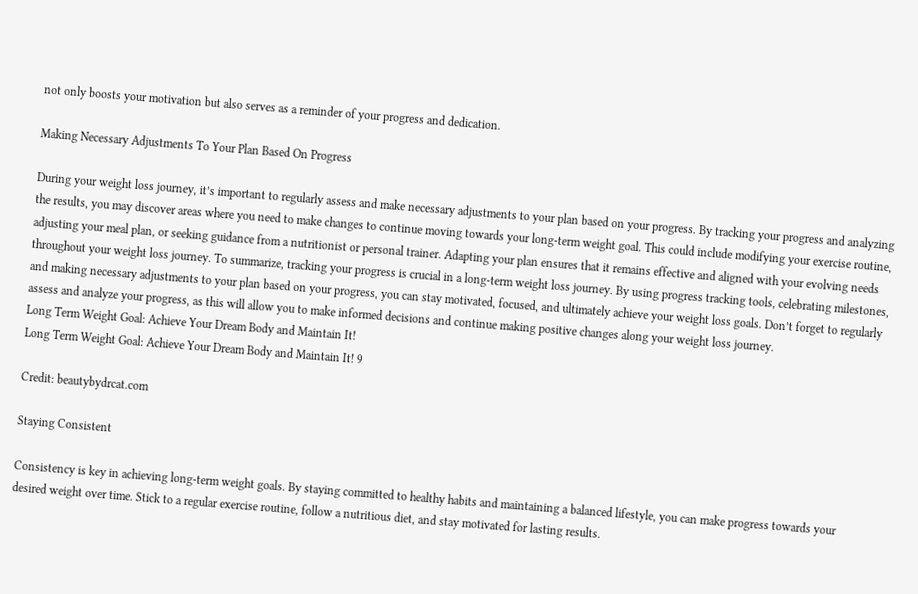not only boosts your motivation but also serves as a reminder of your progress and dedication.

Making Necessary Adjustments To Your Plan Based On Progress

During your weight loss journey, it’s important to regularly assess and make necessary adjustments to your plan based on your progress. By tracking your progress and analyzing the results, you may discover areas where you need to make changes to continue moving towards your long-term weight goal. This could include modifying your exercise routine, adjusting your meal plan, or seeking guidance from a nutritionist or personal trainer. Adapting your plan ensures that it remains effective and aligned with your evolving needs throughout your weight loss journey. To summarize, tracking your progress is crucial in a long-term weight loss journey. By using progress tracking tools, celebrating milestones, and making necessary adjustments to your plan based on your progress, you can stay motivated, focused, and ultimately achieve your weight loss goals. Don’t forget to regularly assess and analyze your progress, as this will allow you to make informed decisions and continue making positive changes along your weight loss journey.
Long Term Weight Goal: Achieve Your Dream Body and Maintain It!
Long Term Weight Goal: Achieve Your Dream Body and Maintain It! 9

Credit: beautybydrcat.com

Staying Consistent

Consistency is key in achieving long-term weight goals. By staying committed to healthy habits and maintaining a balanced lifestyle, you can make progress towards your desired weight over time. Stick to a regular exercise routine, follow a nutritious diet, and stay motivated for lasting results.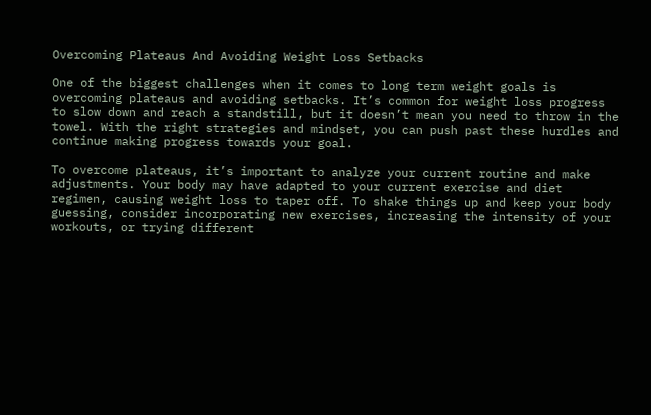Overcoming Plateaus And Avoiding Weight Loss Setbacks

One of the biggest challenges when it comes to long term weight goals is overcoming plateaus and avoiding setbacks. It’s common for weight loss progress to slow down and reach a standstill, but it doesn’t mean you need to throw in the towel. With the right strategies and mindset, you can push past these hurdles and continue making progress towards your goal.

To overcome plateaus, it’s important to analyze your current routine and make adjustments. Your body may have adapted to your current exercise and diet regimen, causing weight loss to taper off. To shake things up and keep your body guessing, consider incorporating new exercises, increasing the intensity of your workouts, or trying different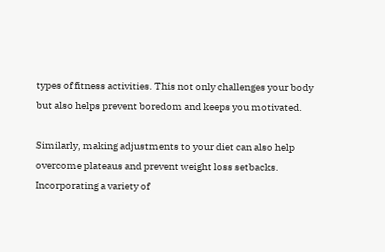types of fitness activities. This not only challenges your body but also helps prevent boredom and keeps you motivated.

Similarly, making adjustments to your diet can also help overcome plateaus and prevent weight loss setbacks. Incorporating a variety of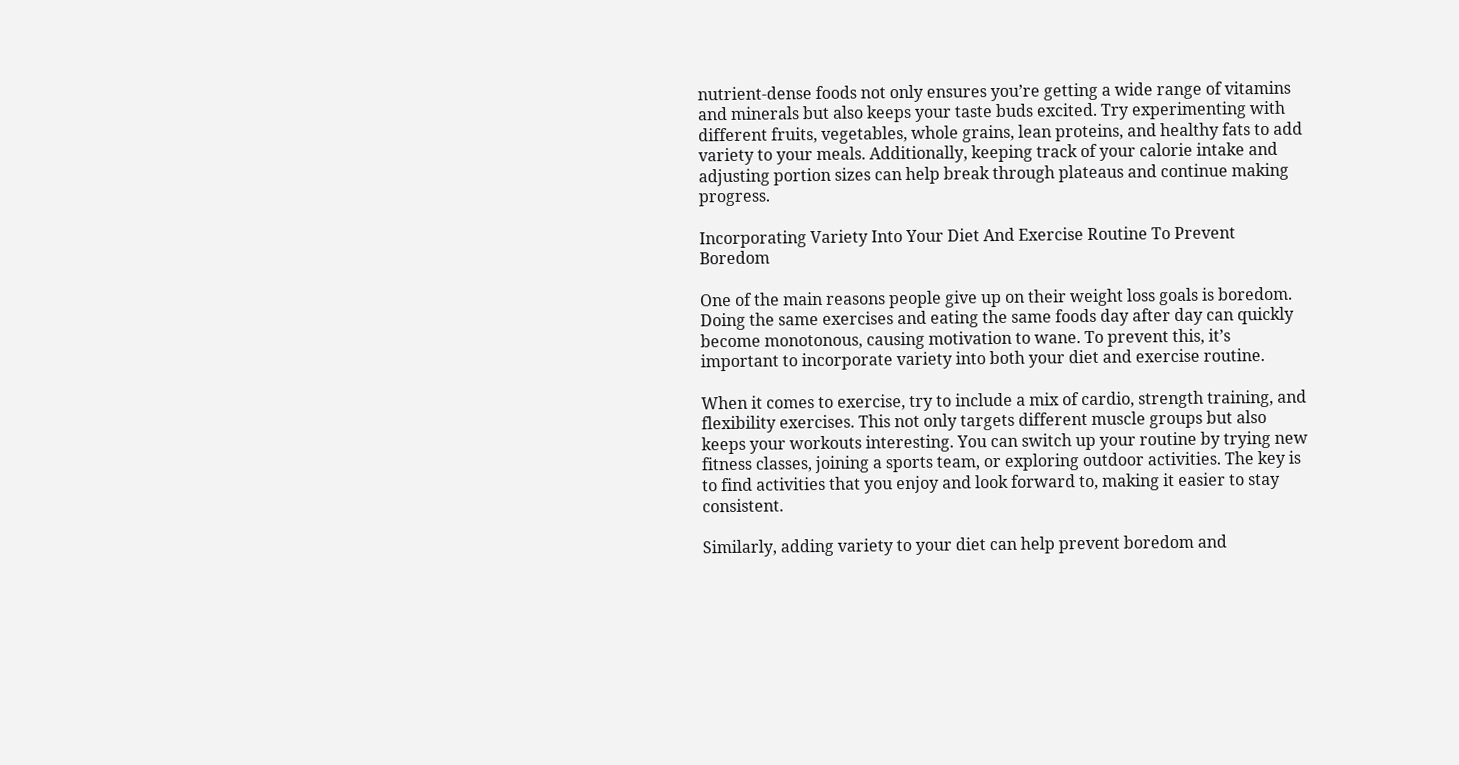nutrient-dense foods not only ensures you’re getting a wide range of vitamins and minerals but also keeps your taste buds excited. Try experimenting with different fruits, vegetables, whole grains, lean proteins, and healthy fats to add variety to your meals. Additionally, keeping track of your calorie intake and adjusting portion sizes can help break through plateaus and continue making progress.

Incorporating Variety Into Your Diet And Exercise Routine To Prevent Boredom

One of the main reasons people give up on their weight loss goals is boredom. Doing the same exercises and eating the same foods day after day can quickly become monotonous, causing motivation to wane. To prevent this, it’s important to incorporate variety into both your diet and exercise routine.

When it comes to exercise, try to include a mix of cardio, strength training, and flexibility exercises. This not only targets different muscle groups but also keeps your workouts interesting. You can switch up your routine by trying new fitness classes, joining a sports team, or exploring outdoor activities. The key is to find activities that you enjoy and look forward to, making it easier to stay consistent.

Similarly, adding variety to your diet can help prevent boredom and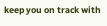keep you on track with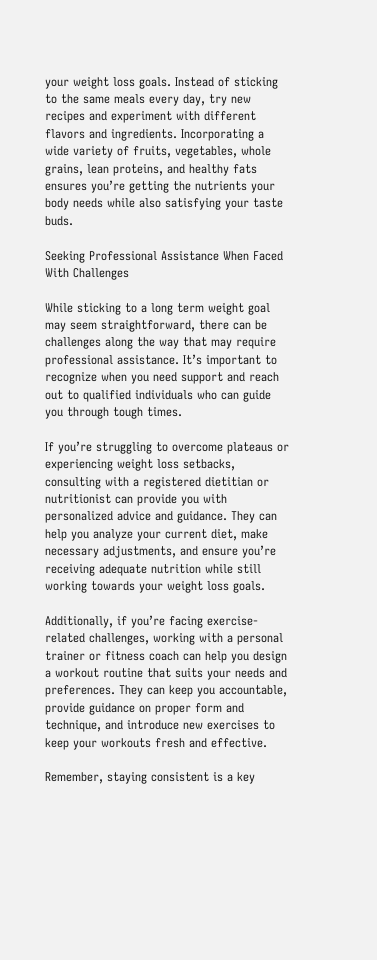your weight loss goals. Instead of sticking to the same meals every day, try new recipes and experiment with different flavors and ingredients. Incorporating a wide variety of fruits, vegetables, whole grains, lean proteins, and healthy fats ensures you’re getting the nutrients your body needs while also satisfying your taste buds.

Seeking Professional Assistance When Faced With Challenges

While sticking to a long term weight goal may seem straightforward, there can be challenges along the way that may require professional assistance. It’s important to recognize when you need support and reach out to qualified individuals who can guide you through tough times.

If you’re struggling to overcome plateaus or experiencing weight loss setbacks, consulting with a registered dietitian or nutritionist can provide you with personalized advice and guidance. They can help you analyze your current diet, make necessary adjustments, and ensure you’re receiving adequate nutrition while still working towards your weight loss goals.

Additionally, if you’re facing exercise-related challenges, working with a personal trainer or fitness coach can help you design a workout routine that suits your needs and preferences. They can keep you accountable, provide guidance on proper form and technique, and introduce new exercises to keep your workouts fresh and effective.

Remember, staying consistent is a key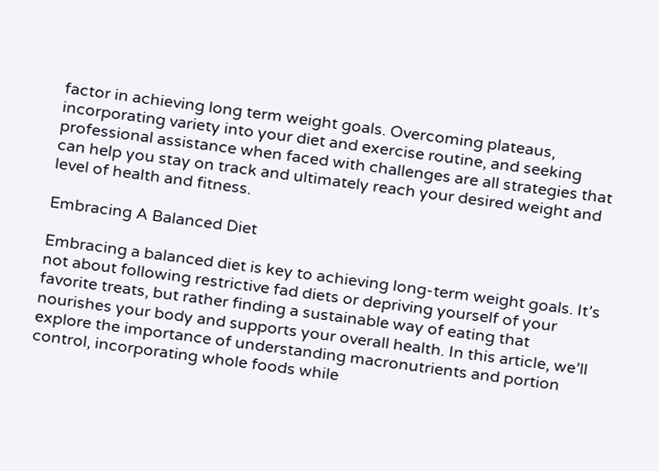factor in achieving long term weight goals. Overcoming plateaus, incorporating variety into your diet and exercise routine, and seeking professional assistance when faced with challenges are all strategies that can help you stay on track and ultimately reach your desired weight and level of health and fitness.

Embracing A Balanced Diet

Embracing a balanced diet is key to achieving long-term weight goals. It’s not about following restrictive fad diets or depriving yourself of your favorite treats, but rather finding a sustainable way of eating that nourishes your body and supports your overall health. In this article, we’ll explore the importance of understanding macronutrients and portion control, incorporating whole foods while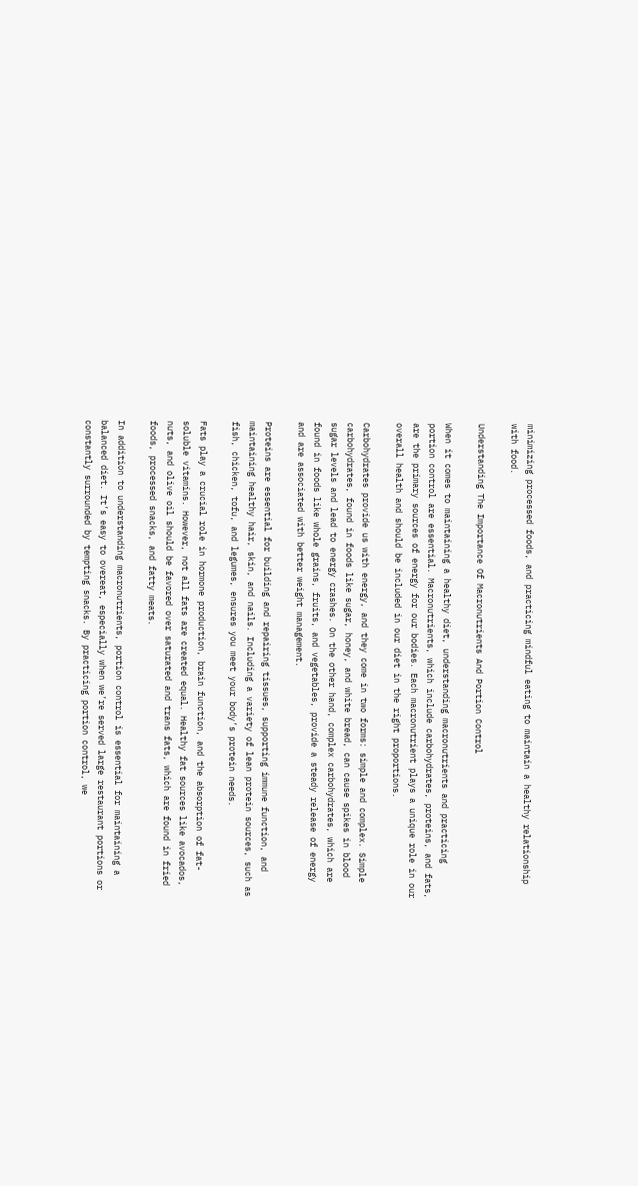minimizing processed foods, and practicing mindful eating to maintain a healthy relationship with food.

Understanding The Importance Of Macronutrients And Portion Control

When it comes to maintaining a healthy diet, understanding macronutrients and practicing portion control are essential. Macronutrients, which include carbohydrates, proteins, and fats, are the primary sources of energy for our bodies. Each macronutrient plays a unique role in our overall health and should be included in our diet in the right proportions.

Carbohydrates provide us with energy, and they come in two forms: simple and complex. Simple carbohydrates, found in foods like sugar, honey, and white bread, can cause spikes in blood sugar levels and lead to energy crashes. On the other hand, complex carbohydrates, which are found in foods like whole grains, fruits, and vegetables, provide a steady release of energy and are associated with better weight management.

Proteins are essential for building and repairing tissues, supporting immune function, and maintaining healthy hair, skin, and nails. Including a variety of lean protein sources, such as fish, chicken, tofu, and legumes, ensures you meet your body’s protein needs.

Fats play a crucial role in hormone production, brain function, and the absorption of fat-soluble vitamins. However, not all fats are created equal. Healthy fat sources like avocados, nuts, and olive oil should be favored over saturated and trans fats, which are found in fried foods, processed snacks, and fatty meats.

In addition to understanding macronutrients, portion control is essential for maintaining a balanced diet. It’s easy to overeat, especially when we’re served large restaurant portions or constantly surrounded by tempting snacks. By practicing portion control, we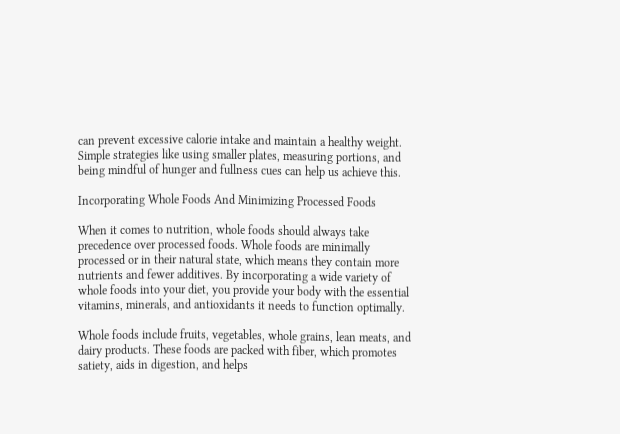can prevent excessive calorie intake and maintain a healthy weight. Simple strategies like using smaller plates, measuring portions, and being mindful of hunger and fullness cues can help us achieve this.

Incorporating Whole Foods And Minimizing Processed Foods

When it comes to nutrition, whole foods should always take precedence over processed foods. Whole foods are minimally processed or in their natural state, which means they contain more nutrients and fewer additives. By incorporating a wide variety of whole foods into your diet, you provide your body with the essential vitamins, minerals, and antioxidants it needs to function optimally.

Whole foods include fruits, vegetables, whole grains, lean meats, and dairy products. These foods are packed with fiber, which promotes satiety, aids in digestion, and helps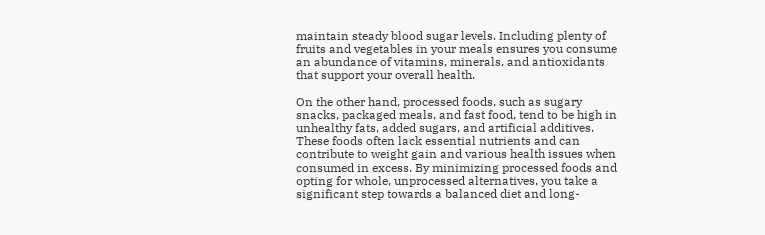maintain steady blood sugar levels. Including plenty of fruits and vegetables in your meals ensures you consume an abundance of vitamins, minerals, and antioxidants that support your overall health.

On the other hand, processed foods, such as sugary snacks, packaged meals, and fast food, tend to be high in unhealthy fats, added sugars, and artificial additives. These foods often lack essential nutrients and can contribute to weight gain and various health issues when consumed in excess. By minimizing processed foods and opting for whole, unprocessed alternatives, you take a significant step towards a balanced diet and long-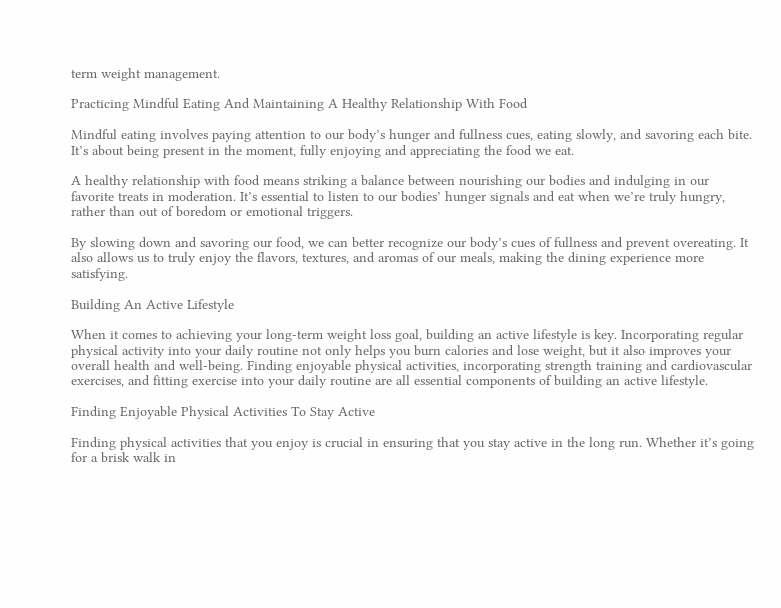term weight management.

Practicing Mindful Eating And Maintaining A Healthy Relationship With Food

Mindful eating involves paying attention to our body’s hunger and fullness cues, eating slowly, and savoring each bite. It’s about being present in the moment, fully enjoying and appreciating the food we eat.

A healthy relationship with food means striking a balance between nourishing our bodies and indulging in our favorite treats in moderation. It’s essential to listen to our bodies’ hunger signals and eat when we’re truly hungry, rather than out of boredom or emotional triggers.

By slowing down and savoring our food, we can better recognize our body’s cues of fullness and prevent overeating. It also allows us to truly enjoy the flavors, textures, and aromas of our meals, making the dining experience more satisfying.

Building An Active Lifestyle

When it comes to achieving your long-term weight loss goal, building an active lifestyle is key. Incorporating regular physical activity into your daily routine not only helps you burn calories and lose weight, but it also improves your overall health and well-being. Finding enjoyable physical activities, incorporating strength training and cardiovascular exercises, and fitting exercise into your daily routine are all essential components of building an active lifestyle.

Finding Enjoyable Physical Activities To Stay Active

Finding physical activities that you enjoy is crucial in ensuring that you stay active in the long run. Whether it’s going for a brisk walk in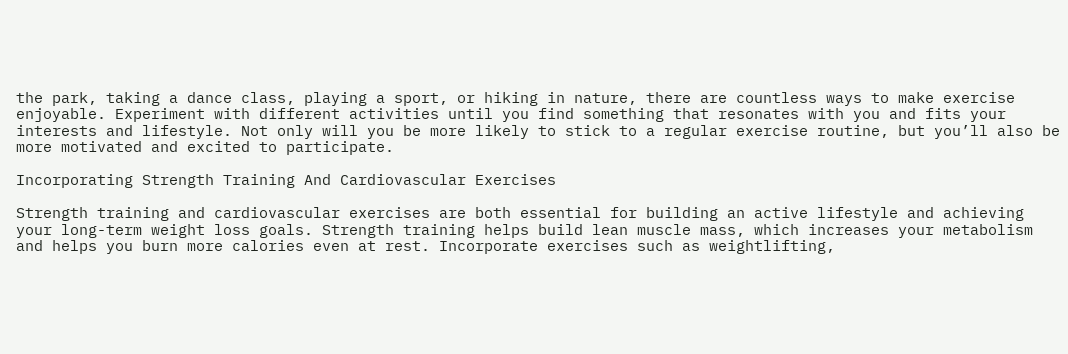the park, taking a dance class, playing a sport, or hiking in nature, there are countless ways to make exercise enjoyable. Experiment with different activities until you find something that resonates with you and fits your interests and lifestyle. Not only will you be more likely to stick to a regular exercise routine, but you’ll also be more motivated and excited to participate.

Incorporating Strength Training And Cardiovascular Exercises

Strength training and cardiovascular exercises are both essential for building an active lifestyle and achieving your long-term weight loss goals. Strength training helps build lean muscle mass, which increases your metabolism and helps you burn more calories even at rest. Incorporate exercises such as weightlifting,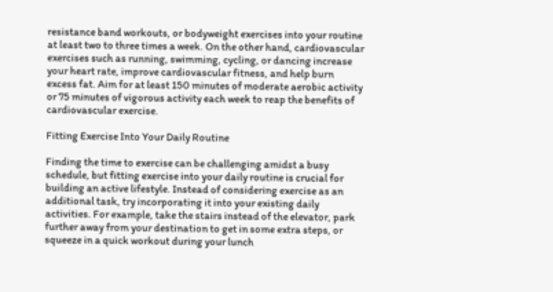resistance band workouts, or bodyweight exercises into your routine at least two to three times a week. On the other hand, cardiovascular exercises such as running, swimming, cycling, or dancing increase your heart rate, improve cardiovascular fitness, and help burn excess fat. Aim for at least 150 minutes of moderate aerobic activity or 75 minutes of vigorous activity each week to reap the benefits of cardiovascular exercise.

Fitting Exercise Into Your Daily Routine

Finding the time to exercise can be challenging amidst a busy schedule, but fitting exercise into your daily routine is crucial for building an active lifestyle. Instead of considering exercise as an additional task, try incorporating it into your existing daily activities. For example, take the stairs instead of the elevator, park further away from your destination to get in some extra steps, or squeeze in a quick workout during your lunch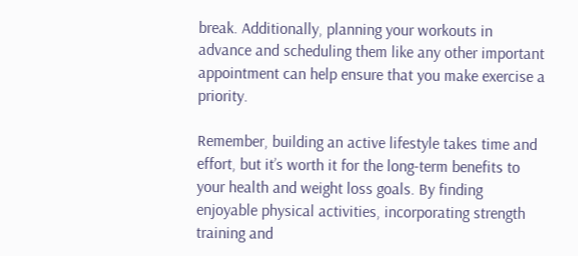break. Additionally, planning your workouts in advance and scheduling them like any other important appointment can help ensure that you make exercise a priority.

Remember, building an active lifestyle takes time and effort, but it’s worth it for the long-term benefits to your health and weight loss goals. By finding enjoyable physical activities, incorporating strength training and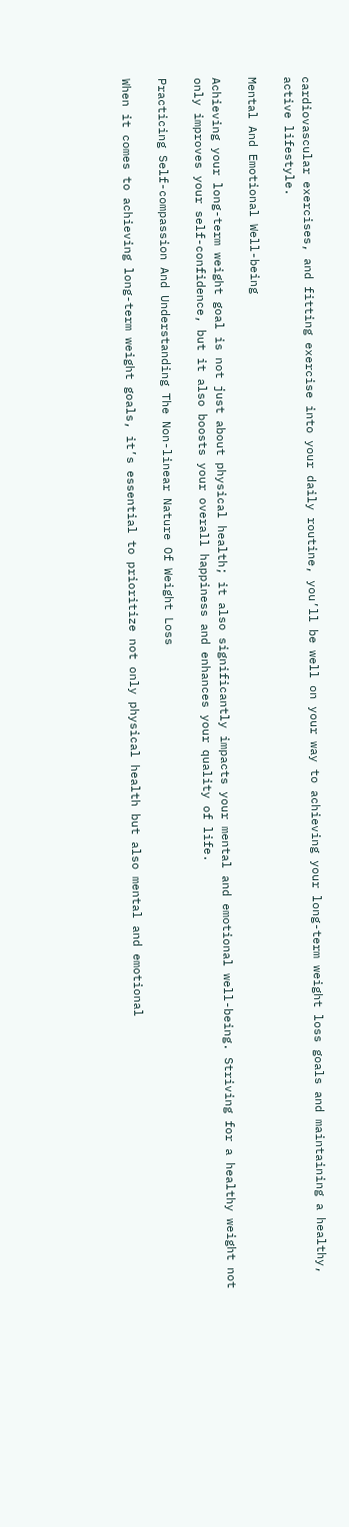cardiovascular exercises, and fitting exercise into your daily routine, you’ll be well on your way to achieving your long-term weight loss goals and maintaining a healthy, active lifestyle.

Mental And Emotional Well-being

Achieving your long-term weight goal is not just about physical health; it also significantly impacts your mental and emotional well-being. Striving for a healthy weight not only improves your self-confidence, but it also boosts your overall happiness and enhances your quality of life.

Practicing Self-compassion And Understanding The Non-linear Nature Of Weight Loss

When it comes to achieving long-term weight goals, it’s essential to prioritize not only physical health but also mental and emotional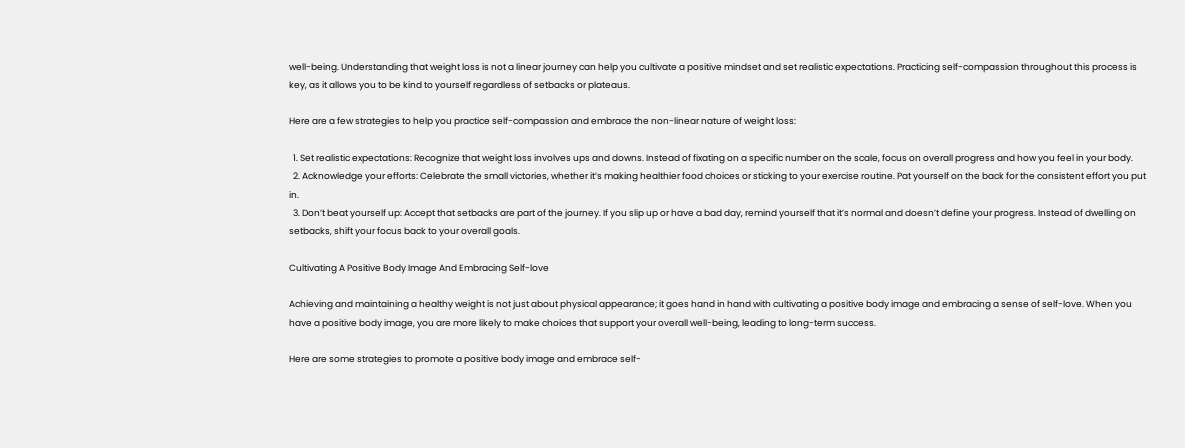well-being. Understanding that weight loss is not a linear journey can help you cultivate a positive mindset and set realistic expectations. Practicing self-compassion throughout this process is key, as it allows you to be kind to yourself regardless of setbacks or plateaus.

Here are a few strategies to help you practice self-compassion and embrace the non-linear nature of weight loss:

  1. Set realistic expectations: Recognize that weight loss involves ups and downs. Instead of fixating on a specific number on the scale, focus on overall progress and how you feel in your body.
  2. Acknowledge your efforts: Celebrate the small victories, whether it’s making healthier food choices or sticking to your exercise routine. Pat yourself on the back for the consistent effort you put in.
  3. Don’t beat yourself up: Accept that setbacks are part of the journey. If you slip up or have a bad day, remind yourself that it’s normal and doesn’t define your progress. Instead of dwelling on setbacks, shift your focus back to your overall goals.

Cultivating A Positive Body Image And Embracing Self-love

Achieving and maintaining a healthy weight is not just about physical appearance; it goes hand in hand with cultivating a positive body image and embracing a sense of self-love. When you have a positive body image, you are more likely to make choices that support your overall well-being, leading to long-term success.

Here are some strategies to promote a positive body image and embrace self-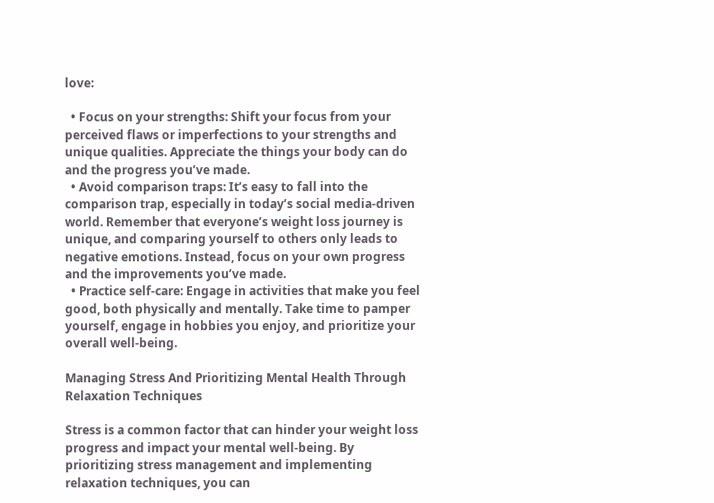love:

  • Focus on your strengths: Shift your focus from your perceived flaws or imperfections to your strengths and unique qualities. Appreciate the things your body can do and the progress you’ve made.
  • Avoid comparison traps: It’s easy to fall into the comparison trap, especially in today’s social media-driven world. Remember that everyone’s weight loss journey is unique, and comparing yourself to others only leads to negative emotions. Instead, focus on your own progress and the improvements you’ve made.
  • Practice self-care: Engage in activities that make you feel good, both physically and mentally. Take time to pamper yourself, engage in hobbies you enjoy, and prioritize your overall well-being.

Managing Stress And Prioritizing Mental Health Through Relaxation Techniques

Stress is a common factor that can hinder your weight loss progress and impact your mental well-being. By prioritizing stress management and implementing relaxation techniques, you can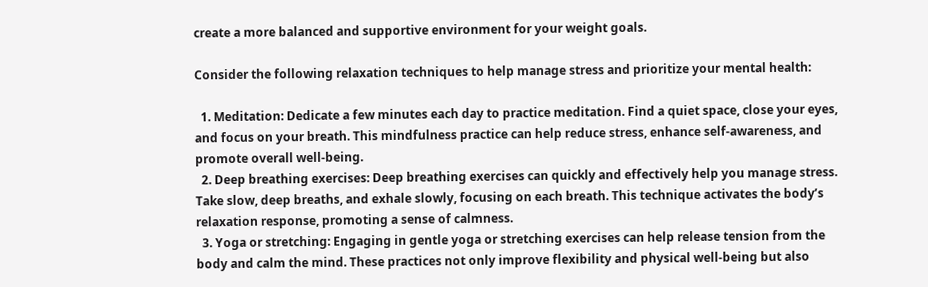create a more balanced and supportive environment for your weight goals.

Consider the following relaxation techniques to help manage stress and prioritize your mental health:

  1. Meditation: Dedicate a few minutes each day to practice meditation. Find a quiet space, close your eyes, and focus on your breath. This mindfulness practice can help reduce stress, enhance self-awareness, and promote overall well-being.
  2. Deep breathing exercises: Deep breathing exercises can quickly and effectively help you manage stress. Take slow, deep breaths, and exhale slowly, focusing on each breath. This technique activates the body’s relaxation response, promoting a sense of calmness.
  3. Yoga or stretching: Engaging in gentle yoga or stretching exercises can help release tension from the body and calm the mind. These practices not only improve flexibility and physical well-being but also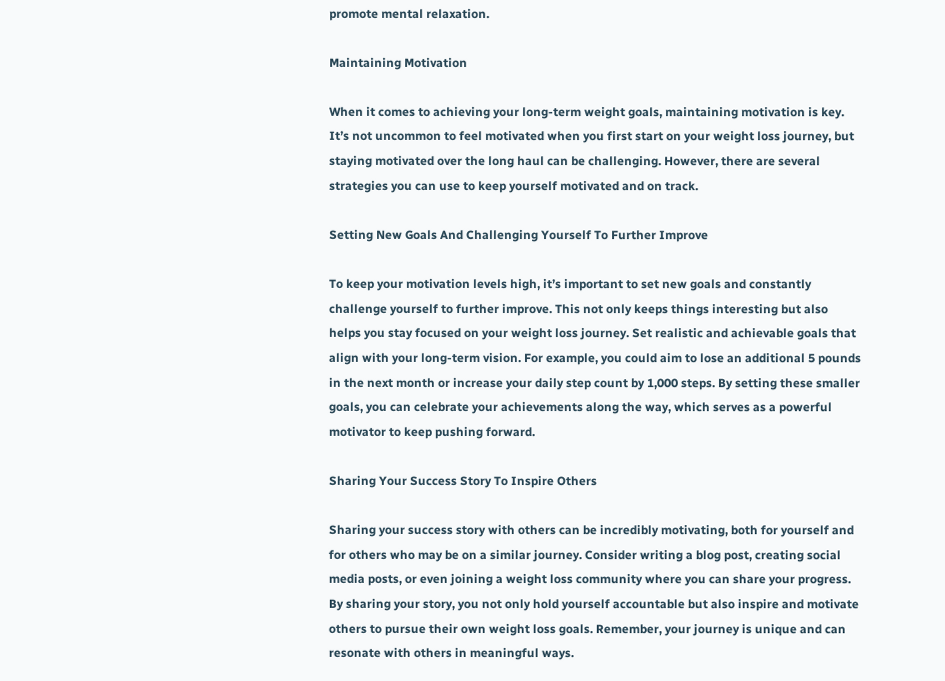promote mental relaxation.

Maintaining Motivation

When it comes to achieving your long-term weight goals, maintaining motivation is key. It’s not uncommon to feel motivated when you first start on your weight loss journey, but staying motivated over the long haul can be challenging. However, there are several strategies you can use to keep yourself motivated and on track.

Setting New Goals And Challenging Yourself To Further Improve

To keep your motivation levels high, it’s important to set new goals and constantly challenge yourself to further improve. This not only keeps things interesting but also helps you stay focused on your weight loss journey. Set realistic and achievable goals that align with your long-term vision. For example, you could aim to lose an additional 5 pounds in the next month or increase your daily step count by 1,000 steps. By setting these smaller goals, you can celebrate your achievements along the way, which serves as a powerful motivator to keep pushing forward.

Sharing Your Success Story To Inspire Others

Sharing your success story with others can be incredibly motivating, both for yourself and for others who may be on a similar journey. Consider writing a blog post, creating social media posts, or even joining a weight loss community where you can share your progress. By sharing your story, you not only hold yourself accountable but also inspire and motivate others to pursue their own weight loss goals. Remember, your journey is unique and can resonate with others in meaningful ways.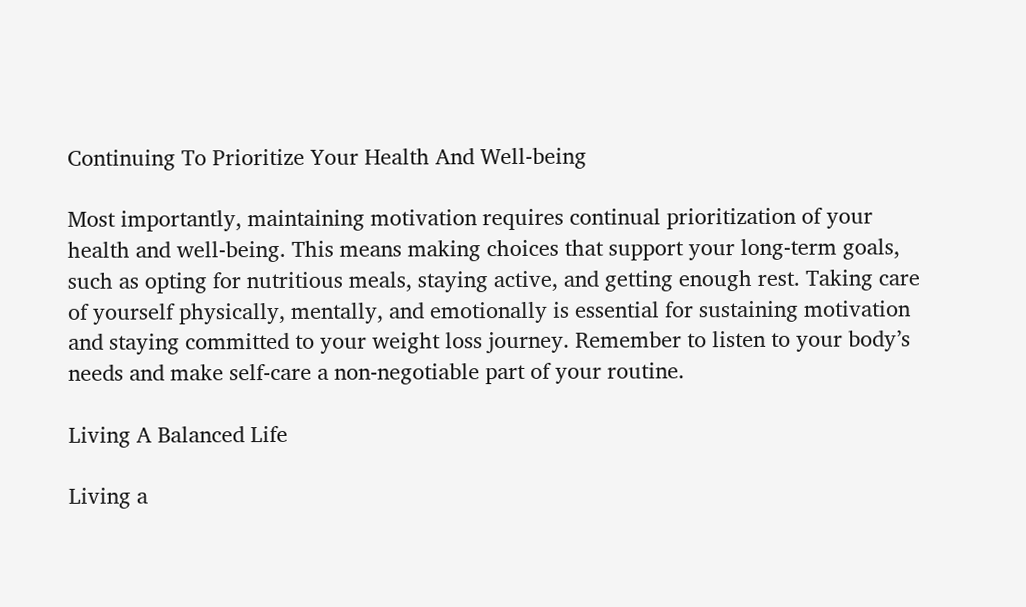Continuing To Prioritize Your Health And Well-being

Most importantly, maintaining motivation requires continual prioritization of your health and well-being. This means making choices that support your long-term goals, such as opting for nutritious meals, staying active, and getting enough rest. Taking care of yourself physically, mentally, and emotionally is essential for sustaining motivation and staying committed to your weight loss journey. Remember to listen to your body’s needs and make self-care a non-negotiable part of your routine.

Living A Balanced Life

Living a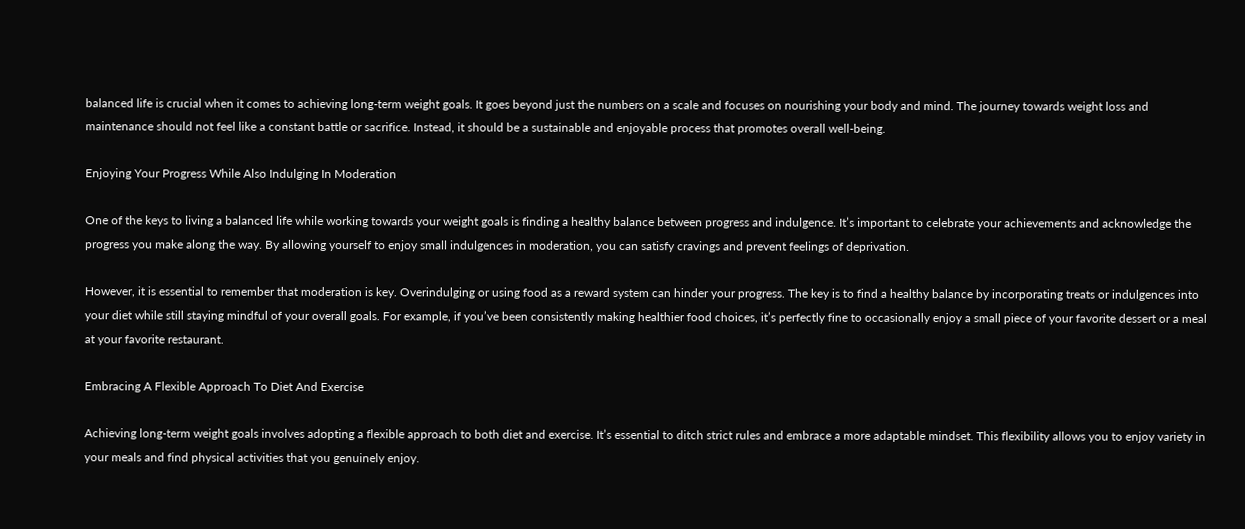balanced life is crucial when it comes to achieving long-term weight goals. It goes beyond just the numbers on a scale and focuses on nourishing your body and mind. The journey towards weight loss and maintenance should not feel like a constant battle or sacrifice. Instead, it should be a sustainable and enjoyable process that promotes overall well-being.

Enjoying Your Progress While Also Indulging In Moderation

One of the keys to living a balanced life while working towards your weight goals is finding a healthy balance between progress and indulgence. It’s important to celebrate your achievements and acknowledge the progress you make along the way. By allowing yourself to enjoy small indulgences in moderation, you can satisfy cravings and prevent feelings of deprivation.

However, it is essential to remember that moderation is key. Overindulging or using food as a reward system can hinder your progress. The key is to find a healthy balance by incorporating treats or indulgences into your diet while still staying mindful of your overall goals. For example, if you’ve been consistently making healthier food choices, it’s perfectly fine to occasionally enjoy a small piece of your favorite dessert or a meal at your favorite restaurant.

Embracing A Flexible Approach To Diet And Exercise

Achieving long-term weight goals involves adopting a flexible approach to both diet and exercise. It’s essential to ditch strict rules and embrace a more adaptable mindset. This flexibility allows you to enjoy variety in your meals and find physical activities that you genuinely enjoy.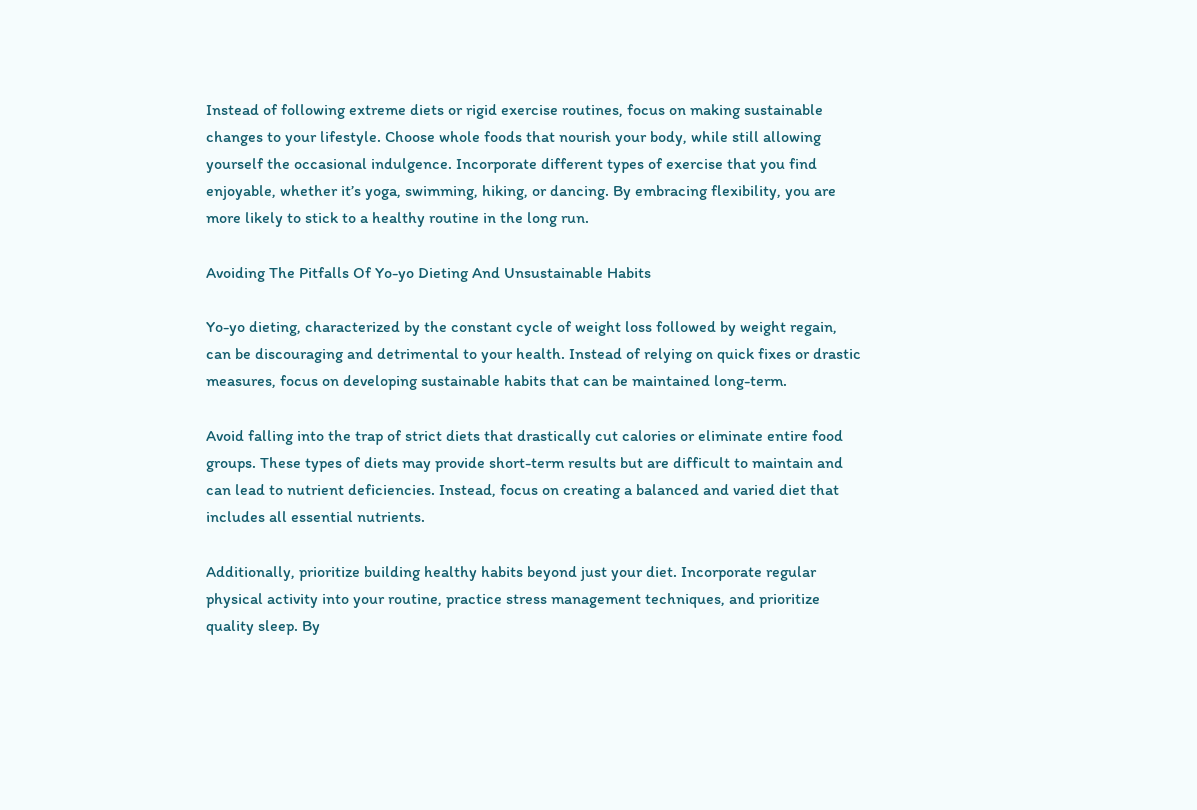Instead of following extreme diets or rigid exercise routines, focus on making sustainable changes to your lifestyle. Choose whole foods that nourish your body, while still allowing yourself the occasional indulgence. Incorporate different types of exercise that you find enjoyable, whether it’s yoga, swimming, hiking, or dancing. By embracing flexibility, you are more likely to stick to a healthy routine in the long run.

Avoiding The Pitfalls Of Yo-yo Dieting And Unsustainable Habits

Yo-yo dieting, characterized by the constant cycle of weight loss followed by weight regain, can be discouraging and detrimental to your health. Instead of relying on quick fixes or drastic measures, focus on developing sustainable habits that can be maintained long-term.

Avoid falling into the trap of strict diets that drastically cut calories or eliminate entire food groups. These types of diets may provide short-term results but are difficult to maintain and can lead to nutrient deficiencies. Instead, focus on creating a balanced and varied diet that includes all essential nutrients.

Additionally, prioritize building healthy habits beyond just your diet. Incorporate regular physical activity into your routine, practice stress management techniques, and prioritize quality sleep. By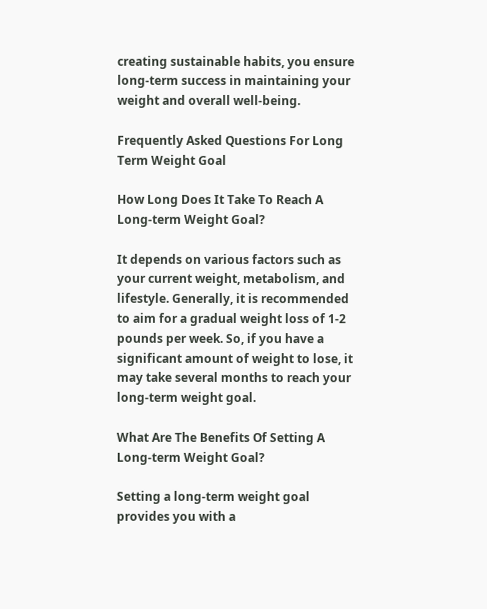creating sustainable habits, you ensure long-term success in maintaining your weight and overall well-being.

Frequently Asked Questions For Long Term Weight Goal

How Long Does It Take To Reach A Long-term Weight Goal?

It depends on various factors such as your current weight, metabolism, and lifestyle. Generally, it is recommended to aim for a gradual weight loss of 1-2 pounds per week. So, if you have a significant amount of weight to lose, it may take several months to reach your long-term weight goal.

What Are The Benefits Of Setting A Long-term Weight Goal?

Setting a long-term weight goal provides you with a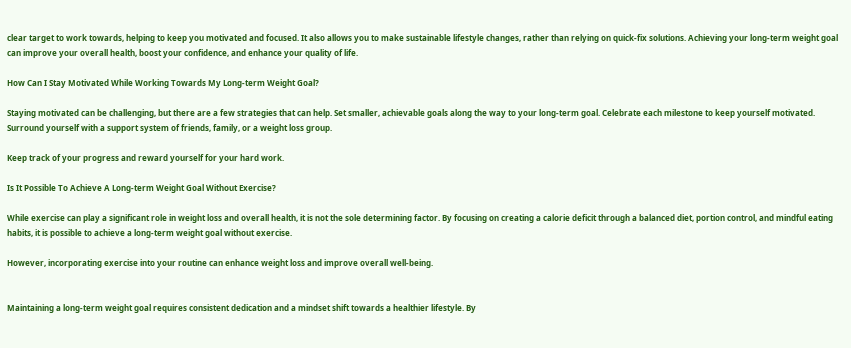clear target to work towards, helping to keep you motivated and focused. It also allows you to make sustainable lifestyle changes, rather than relying on quick-fix solutions. Achieving your long-term weight goal can improve your overall health, boost your confidence, and enhance your quality of life.

How Can I Stay Motivated While Working Towards My Long-term Weight Goal?

Staying motivated can be challenging, but there are a few strategies that can help. Set smaller, achievable goals along the way to your long-term goal. Celebrate each milestone to keep yourself motivated. Surround yourself with a support system of friends, family, or a weight loss group.

Keep track of your progress and reward yourself for your hard work.

Is It Possible To Achieve A Long-term Weight Goal Without Exercise?

While exercise can play a significant role in weight loss and overall health, it is not the sole determining factor. By focusing on creating a calorie deficit through a balanced diet, portion control, and mindful eating habits, it is possible to achieve a long-term weight goal without exercise.

However, incorporating exercise into your routine can enhance weight loss and improve overall well-being.


Maintaining a long-term weight goal requires consistent dedication and a mindset shift towards a healthier lifestyle. By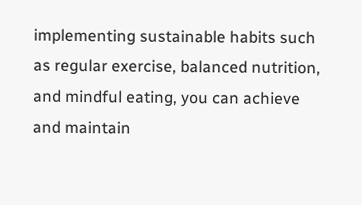implementing sustainable habits such as regular exercise, balanced nutrition, and mindful eating, you can achieve and maintain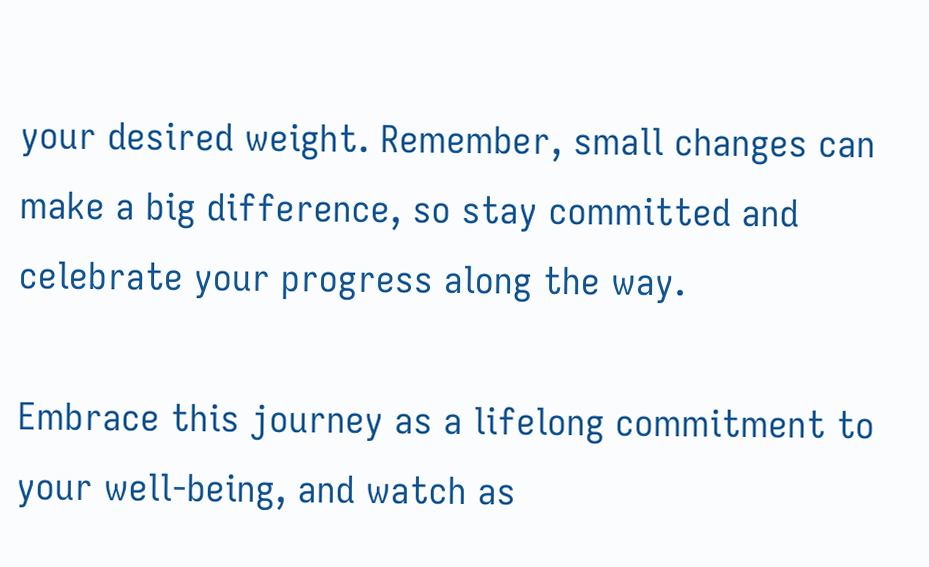your desired weight. Remember, small changes can make a big difference, so stay committed and celebrate your progress along the way.

Embrace this journey as a lifelong commitment to your well-being, and watch as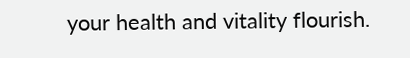your health and vitality flourish.